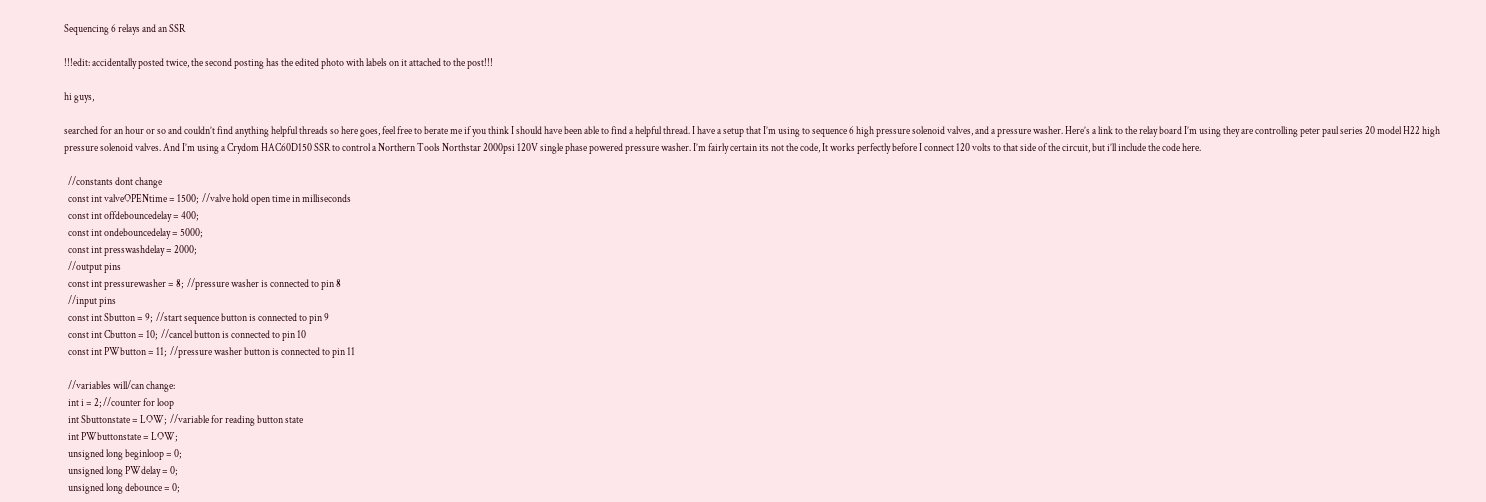Sequencing 6 relays and an SSR

!!!edit: accidentally posted twice, the second posting has the edited photo with labels on it attached to the post!!!

hi guys,

searched for an hour or so and couldn’t find anything helpful threads so here goes, feel free to berate me if you think I should have been able to find a helpful thread. I have a setup that I’m using to sequence 6 high pressure solenoid valves, and a pressure washer. Here’s a link to the relay board I’m using they are controlling peter paul series 20 model H22 high pressure solenoid valves. And I’m using a Crydom HAC60D150 SSR to control a Northern Tools Northstar 2000psi 120V single phase powered pressure washer. I’m fairly certain its not the code, It works perfectly before I connect 120 volts to that side of the circuit, but i’ll include the code here.

  //constants dont change
  const int valveOPENtime = 1500;  //valve hold open time in milliseconds
  const int offdebouncedelay = 400;
  const int ondebouncedelay = 5000;
  const int presswashdelay = 2000;
  //output pins
  const int pressurewasher = 8;  //pressure washer is connected to pin 8
  //input pins
  const int Sbutton = 9;  //start sequence button is connected to pin 9
  const int Cbutton = 10;  //cancel button is connected to pin 10
  const int PWbutton = 11;  //pressure washer button is connected to pin 11

  //variables will/can change:
  int i = 2; //counter for loop
  int Sbuttonstate = LOW;  //variable for reading button state
  int PWbuttonstate = LOW;
  unsigned long beginloop = 0;
  unsigned long PWdelay = 0;
  unsigned long debounce = 0;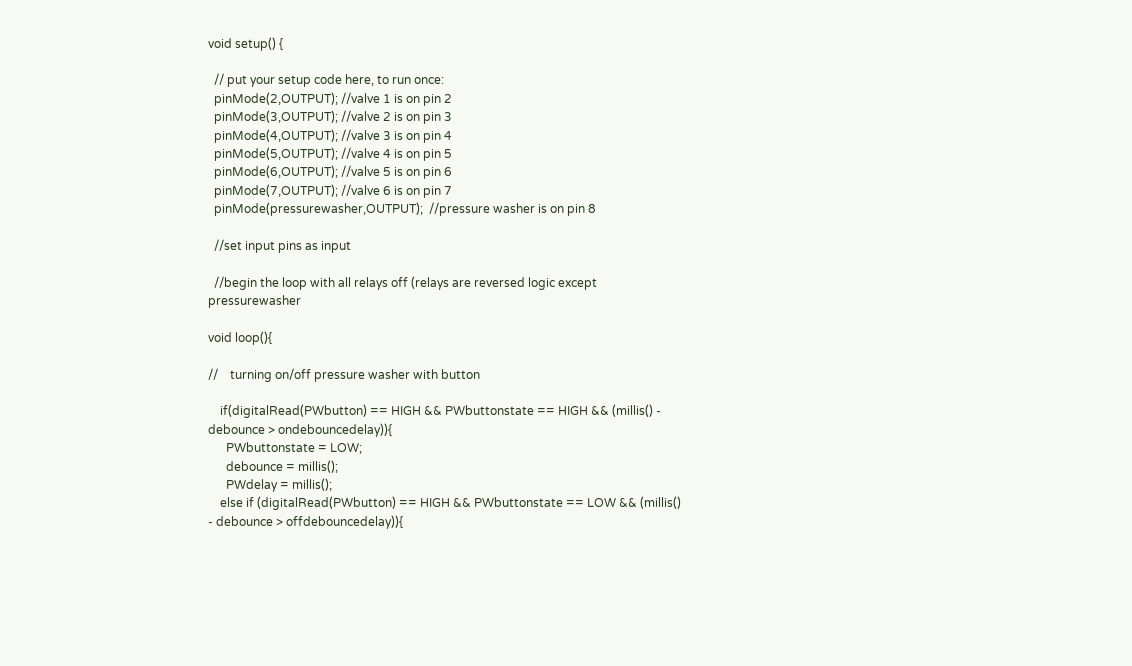void setup() {

  // put your setup code here, to run once:
  pinMode(2,OUTPUT); //valve 1 is on pin 2
  pinMode(3,OUTPUT); //valve 2 is on pin 3
  pinMode(4,OUTPUT); //valve 3 is on pin 4
  pinMode(5,OUTPUT); //valve 4 is on pin 5
  pinMode(6,OUTPUT); //valve 5 is on pin 6
  pinMode(7,OUTPUT); //valve 6 is on pin 7
  pinMode(pressurewasher,OUTPUT);  //pressure washer is on pin 8

  //set input pins as input

  //begin the loop with all relays off (relays are reversed logic except pressurewasher

void loop(){

//    turning on/off pressure washer with button

    if(digitalRead(PWbutton) == HIGH && PWbuttonstate == HIGH && (millis() - debounce > ondebouncedelay)){
      PWbuttonstate = LOW;
      debounce = millis();
      PWdelay = millis();
    else if (digitalRead(PWbutton) == HIGH && PWbuttonstate == LOW && (millis() - debounce > offdebouncedelay)){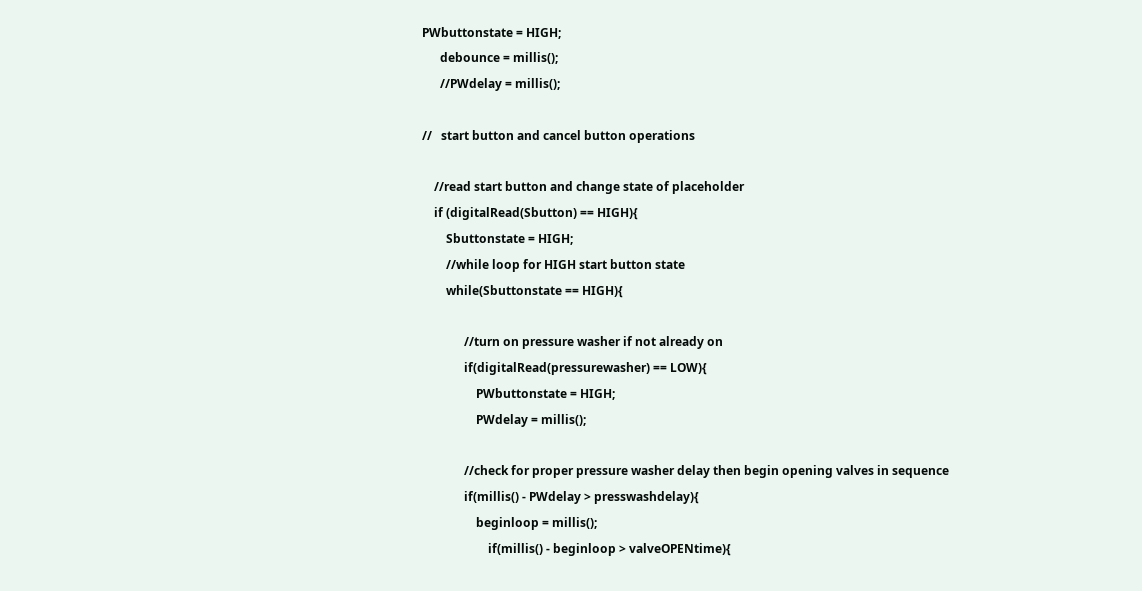PWbuttonstate = HIGH;
      debounce = millis();
      //PWdelay = millis();

//   start button and cancel button operations

    //read start button and change state of placeholder
    if (digitalRead(Sbutton) == HIGH){
        Sbuttonstate = HIGH;
        //while loop for HIGH start button state
        while(Sbuttonstate == HIGH){

              //turn on pressure washer if not already on
              if(digitalRead(pressurewasher) == LOW){
                  PWbuttonstate = HIGH;
                  PWdelay = millis();

              //check for proper pressure washer delay then begin opening valves in sequence
              if(millis() - PWdelay > presswashdelay){
                  beginloop = millis();
                      if(millis() - beginloop > valveOPENtime){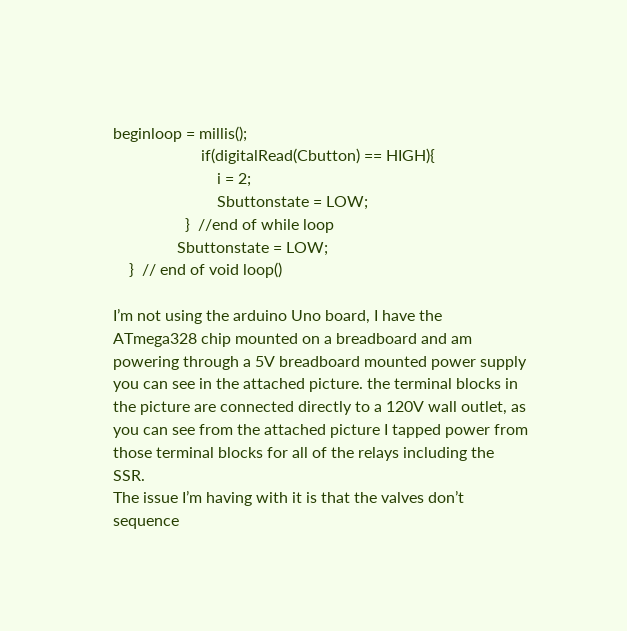beginloop = millis();
                      if(digitalRead(Cbutton) == HIGH){
                          i = 2;
                          Sbuttonstate = LOW;
                  }  //end of while loop
                Sbuttonstate = LOW;
    }  // end of void loop()

I’m not using the arduino Uno board, I have the ATmega328 chip mounted on a breadboard and am powering through a 5V breadboard mounted power supply you can see in the attached picture. the terminal blocks in the picture are connected directly to a 120V wall outlet, as you can see from the attached picture I tapped power from those terminal blocks for all of the relays including the SSR.
The issue I’m having with it is that the valves don’t sequence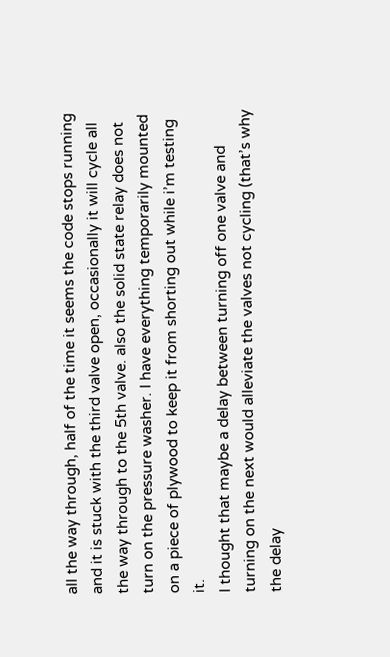all the way through, half of the time it seems the code stops running and it is stuck with the third valve open, occasionally it will cycle all the way through to the 5th valve. also the solid state relay does not turn on the pressure washer. I have everything temporarily mounted on a piece of plywood to keep it from shorting out while i’m testing it.
I thought that maybe a delay between turning off one valve and turning on the next would alleviate the valves not cycling (that’s why the delay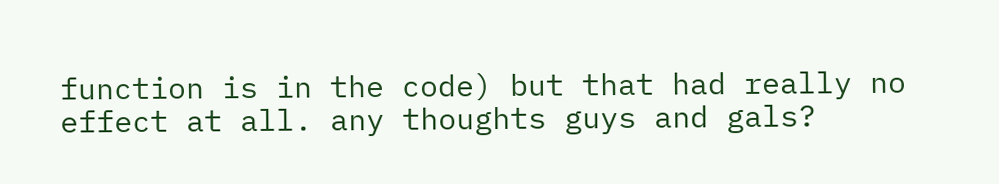function is in the code) but that had really no effect at all. any thoughts guys and gals?